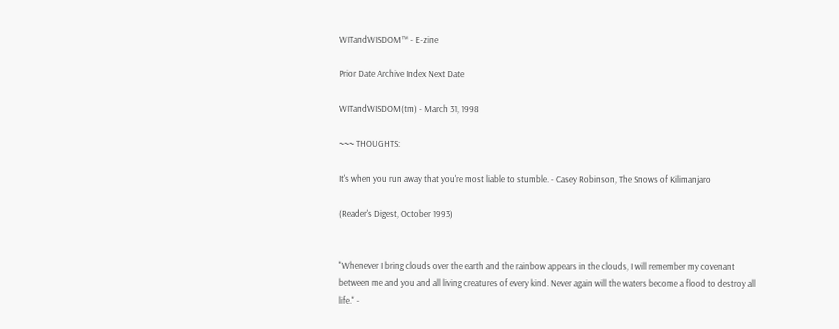WITandWISDOM™ - E-zine

Prior Date Archive Index Next Date

WITandWISDOM(tm) - March 31, 1998

~~~ THOUGHTS:

It's when you run away that you're most liable to stumble. - Casey Robinson, The Snows of Kilimanjaro

(Reader's Digest, October 1993)


"Whenever I bring clouds over the earth and the rainbow appears in the clouds, I will remember my covenant between me and you and all living creatures of every kind. Never again will the waters become a flood to destroy all life." -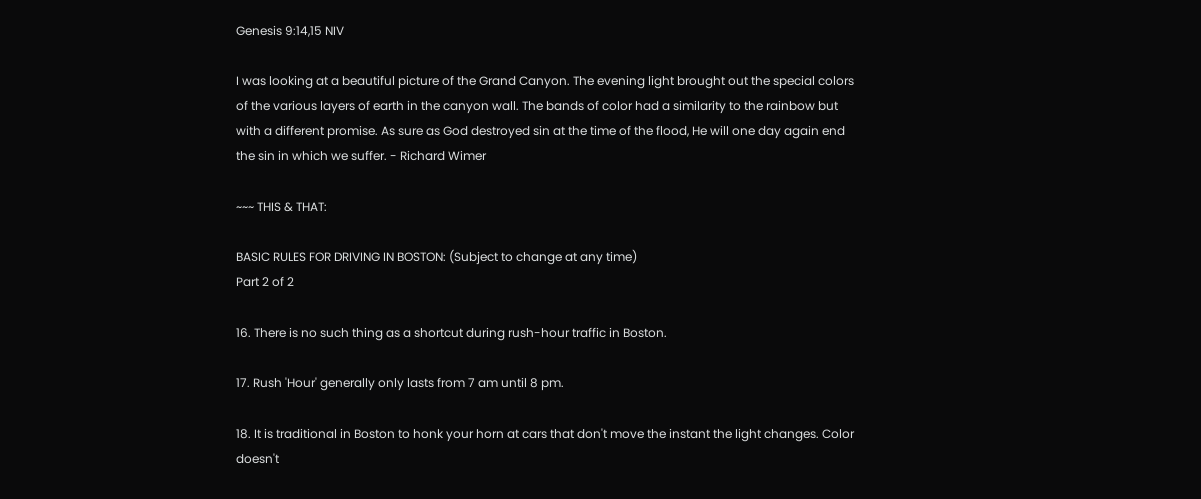Genesis 9:14,15 NIV

I was looking at a beautiful picture of the Grand Canyon. The evening light brought out the special colors of the various layers of earth in the canyon wall. The bands of color had a similarity to the rainbow but with a different promise. As sure as God destroyed sin at the time of the flood, He will one day again end the sin in which we suffer. - Richard Wimer

~~~ THIS & THAT:

BASIC RULES FOR DRIVING IN BOSTON: (Subject to change at any time)
Part 2 of 2

16. There is no such thing as a shortcut during rush-hour traffic in Boston.

17. Rush 'Hour' generally only lasts from 7 am until 8 pm.

18. It is traditional in Boston to honk your horn at cars that don't move the instant the light changes. Color doesn't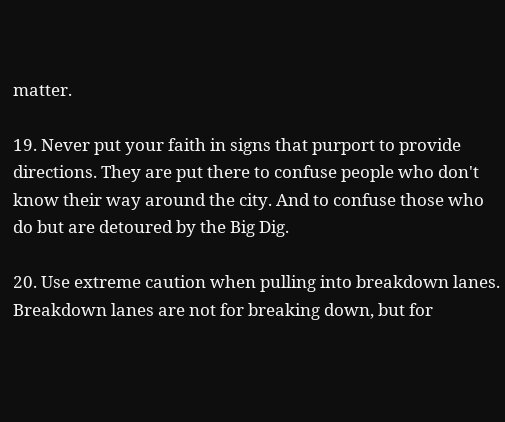matter.

19. Never put your faith in signs that purport to provide directions. They are put there to confuse people who don't know their way around the city. And to confuse those who do but are detoured by the Big Dig.

20. Use extreme caution when pulling into breakdown lanes. Breakdown lanes are not for breaking down, but for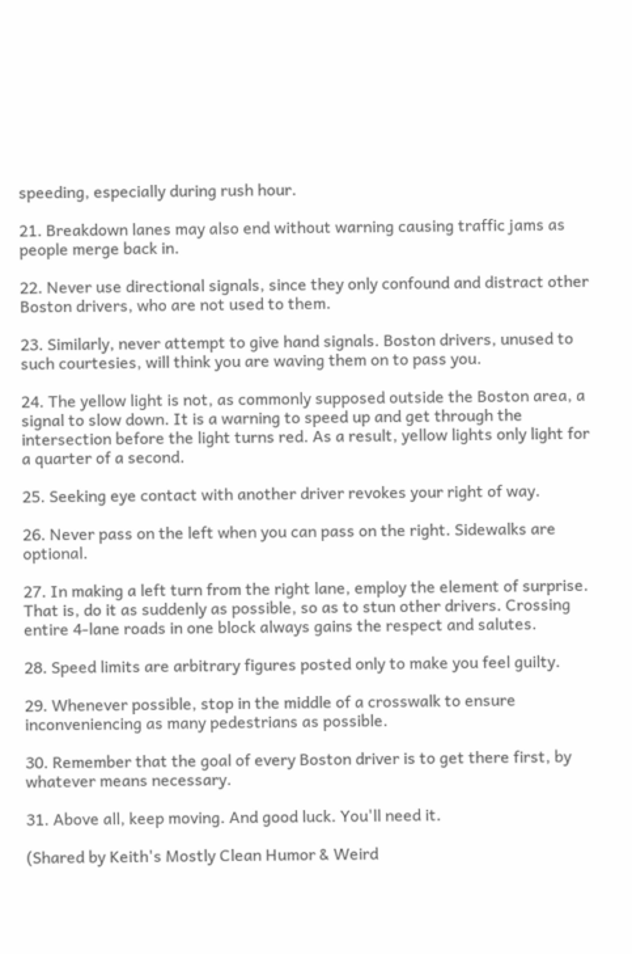speeding, especially during rush hour.

21. Breakdown lanes may also end without warning causing traffic jams as people merge back in.

22. Never use directional signals, since they only confound and distract other Boston drivers, who are not used to them.

23. Similarly, never attempt to give hand signals. Boston drivers, unused to such courtesies, will think you are waving them on to pass you.

24. The yellow light is not, as commonly supposed outside the Boston area, a signal to slow down. It is a warning to speed up and get through the intersection before the light turns red. As a result, yellow lights only light for a quarter of a second.

25. Seeking eye contact with another driver revokes your right of way.

26. Never pass on the left when you can pass on the right. Sidewalks are optional.

27. In making a left turn from the right lane, employ the element of surprise. That is, do it as suddenly as possible, so as to stun other drivers. Crossing entire 4-lane roads in one block always gains the respect and salutes.

28. Speed limits are arbitrary figures posted only to make you feel guilty.

29. Whenever possible, stop in the middle of a crosswalk to ensure inconveniencing as many pedestrians as possible.

30. Remember that the goal of every Boston driver is to get there first, by whatever means necessary.

31. Above all, keep moving. And good luck. You'll need it.

(Shared by Keith's Mostly Clean Humor & Weird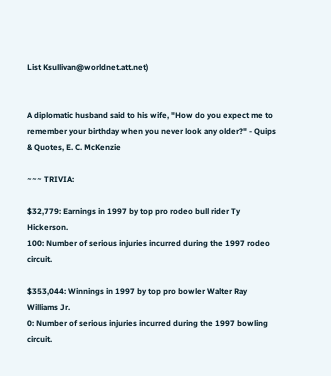List Ksullivan@worldnet.att.net)


A diplomatic husband said to his wife, "How do you expect me to remember your birthday when you never look any older?" - Quips & Quotes, E. C. McKenzie

~~~ TRIVIA:

$32,779: Earnings in 1997 by top pro rodeo bull rider Ty Hickerson.
100: Number of serious injuries incurred during the 1997 rodeo circuit.

$353,044: Winnings in 1997 by top pro bowler Walter Ray Williams Jr.
0: Number of serious injuries incurred during the 1997 bowling circuit.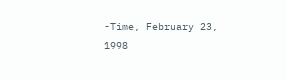-Time, February 23, 1998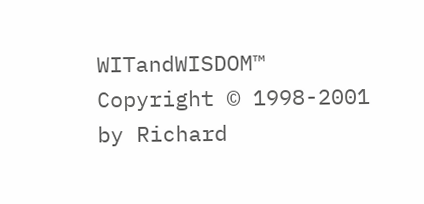WITandWISDOM™ Copyright © 1998-2001 by Richard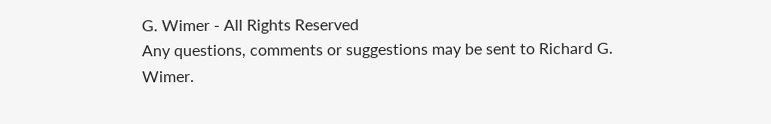G. Wimer - All Rights Reserved
Any questions, comments or suggestions may be sent to Richard G. Wimer.